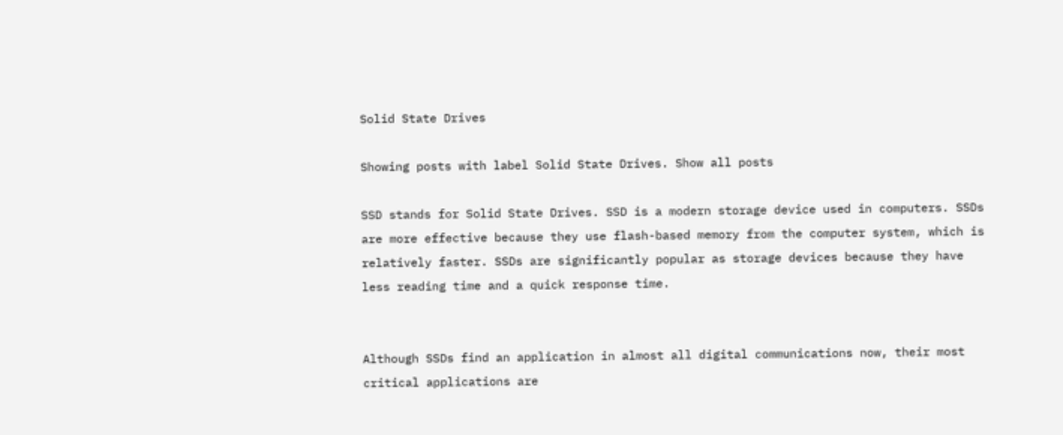Solid State Drives

Showing posts with label Solid State Drives. Show all posts

SSD stands for Solid State Drives. SSD is a modern storage device used in computers. SSDs are more effective because they use flash-based memory from the computer system, which is relatively faster. SSDs are significantly popular as storage devices because they have less reading time and a quick response time.


Although SSDs find an application in almost all digital communications now, their most critical applications are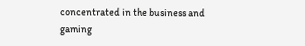concentrated in the business and gaming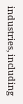industries, including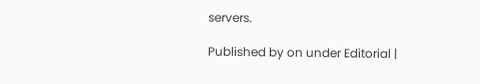servers.

Published by on under Editorial |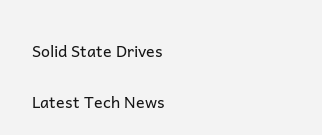Solid State Drives

Latest Tech News